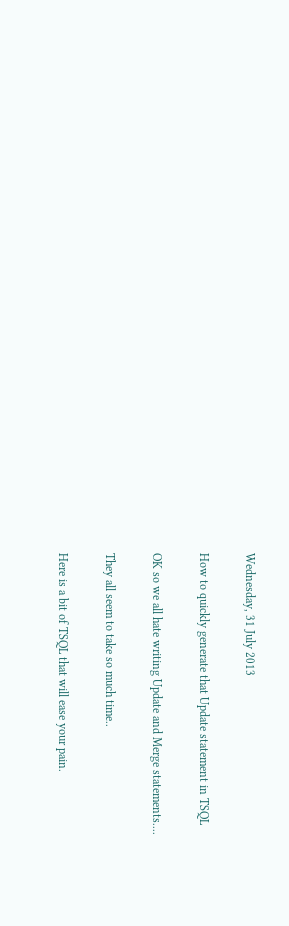Wednesday, 31 July 2013

How to quickly generate that Update statement in TSQL

OK so we all hate writing Update and Merge statements....

They all seem to take so much time..

Here is a bit of TSQL that will ease your pain.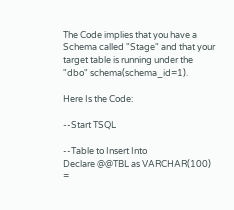The Code implies that you have a Schema called "Stage" and that your target table is running under the "dbo" schema(schema_id=1).

Here Is the Code:

--Start TSQL

--Table to Insert Into
Declare @@TBL as VARCHAR(100) =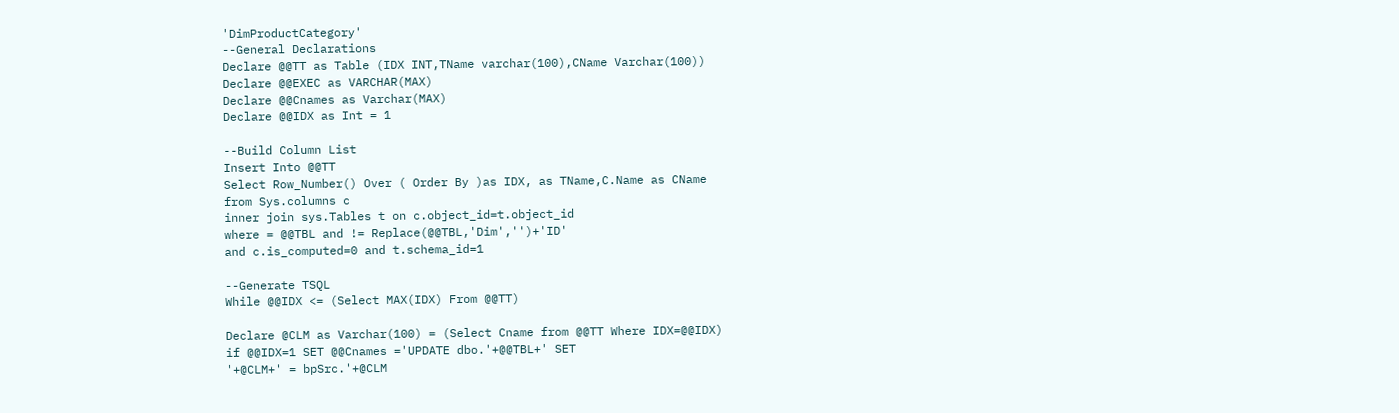'DimProductCategory'
--General Declarations
Declare @@TT as Table (IDX INT,TName varchar(100),CName Varchar(100))
Declare @@EXEC as VARCHAR(MAX)
Declare @@Cnames as Varchar(MAX)
Declare @@IDX as Int = 1

--Build Column List
Insert Into @@TT
Select Row_Number() Over ( Order By )as IDX, as TName,C.Name as CName
from Sys.columns c
inner join sys.Tables t on c.object_id=t.object_id
where = @@TBL and != Replace(@@TBL,'Dim','')+'ID'
and c.is_computed=0 and t.schema_id=1

--Generate TSQL
While @@IDX <= (Select MAX(IDX) From @@TT)

Declare @CLM as Varchar(100) = (Select Cname from @@TT Where IDX=@@IDX)
if @@IDX=1 SET @@Cnames ='UPDATE dbo.'+@@TBL+' SET
'+@CLM+' = bpSrc.'+@CLM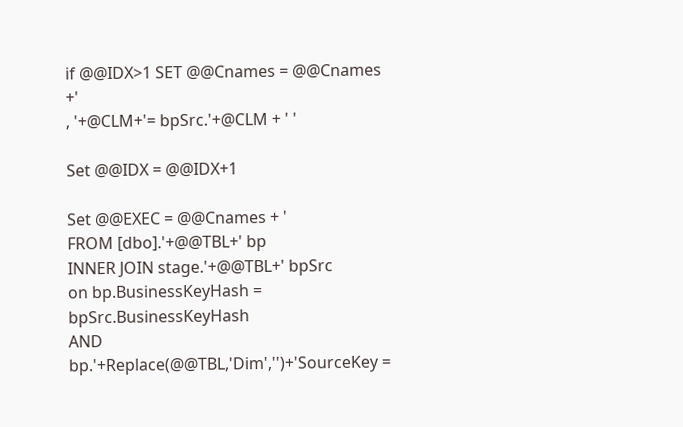if @@IDX>1 SET @@Cnames = @@Cnames +'
, '+@CLM+'= bpSrc.'+@CLM + ' '

Set @@IDX = @@IDX+1

Set @@EXEC = @@Cnames + '
FROM [dbo].'+@@TBL+' bp
INNER JOIN stage.'+@@TBL+' bpSrc
on bp.BusinessKeyHash = bpSrc.BusinessKeyHash
AND bp.'+Replace(@@TBL,'Dim','')+'SourceKey =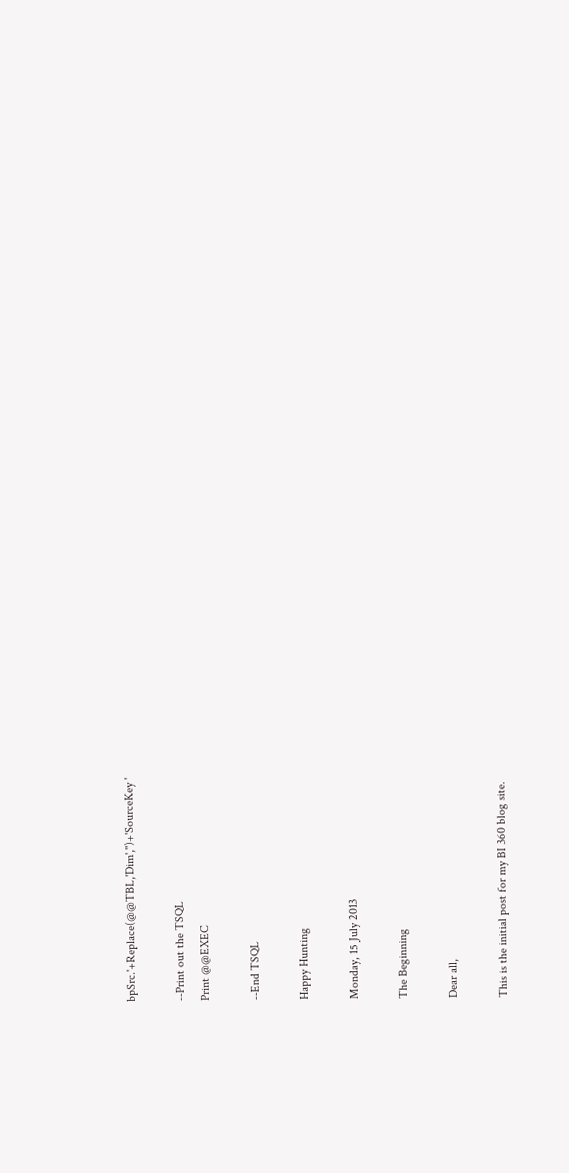bpSrc.'+Replace(@@TBL,'Dim','')+'SourceKey '

--Print out the TSQL
Print @@EXEC

--End TSQL

Happy Hunting

Monday, 15 July 2013

The Beginning

Dear all,

This is the initial post for my BI 360 blog site.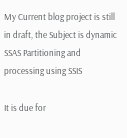My Current blog project is still in draft, the Subject is dynamic SSAS Partitioning and processing using SSIS

It is due for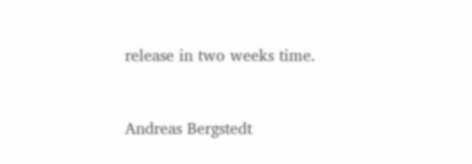release in two weeks time.


Andreas Bergstedt